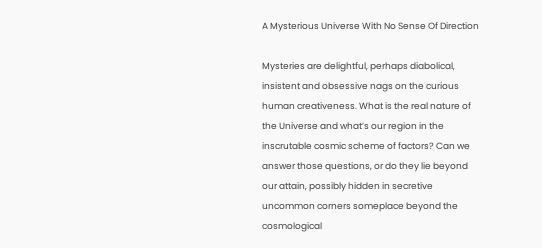A Mysterious Universe With No Sense Of Direction

Mysteries are delightful, perhaps diabolical, insistent and obsessive nags on the curious human creativeness. What is the real nature of the Universe and what’s our region in the inscrutable cosmic scheme of factors? Can we answer those questions, or do they lie beyond our attain, possibly hidden in secretive uncommon corners someplace beyond the cosmological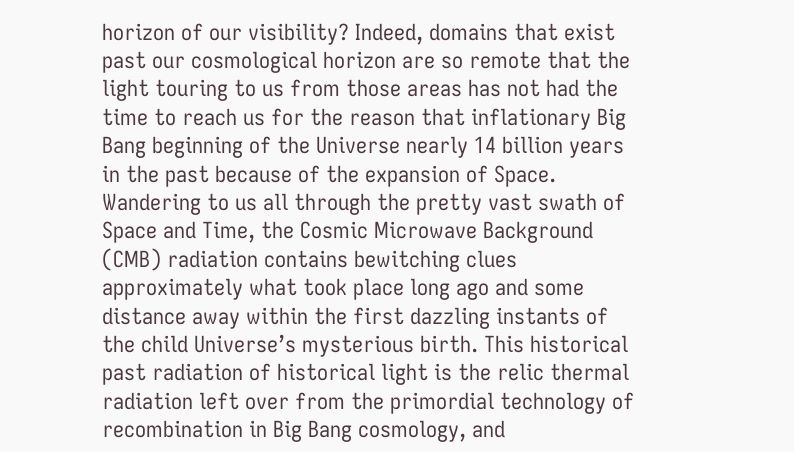horizon of our visibility? Indeed, domains that exist past our cosmological horizon are so remote that the light touring to us from those areas has not had the time to reach us for the reason that inflationary Big Bang beginning of the Universe nearly 14 billion years in the past because of the expansion of Space. Wandering to us all through the pretty vast swath of Space and Time, the Cosmic Microwave Background (CMB) radiation contains bewitching clues approximately what took place long ago and some distance away within the first dazzling instants of the child Universe’s mysterious birth. This historical past radiation of historical light is the relic thermal radiation left over from the primordial technology of recombination in Big Bang cosmology, and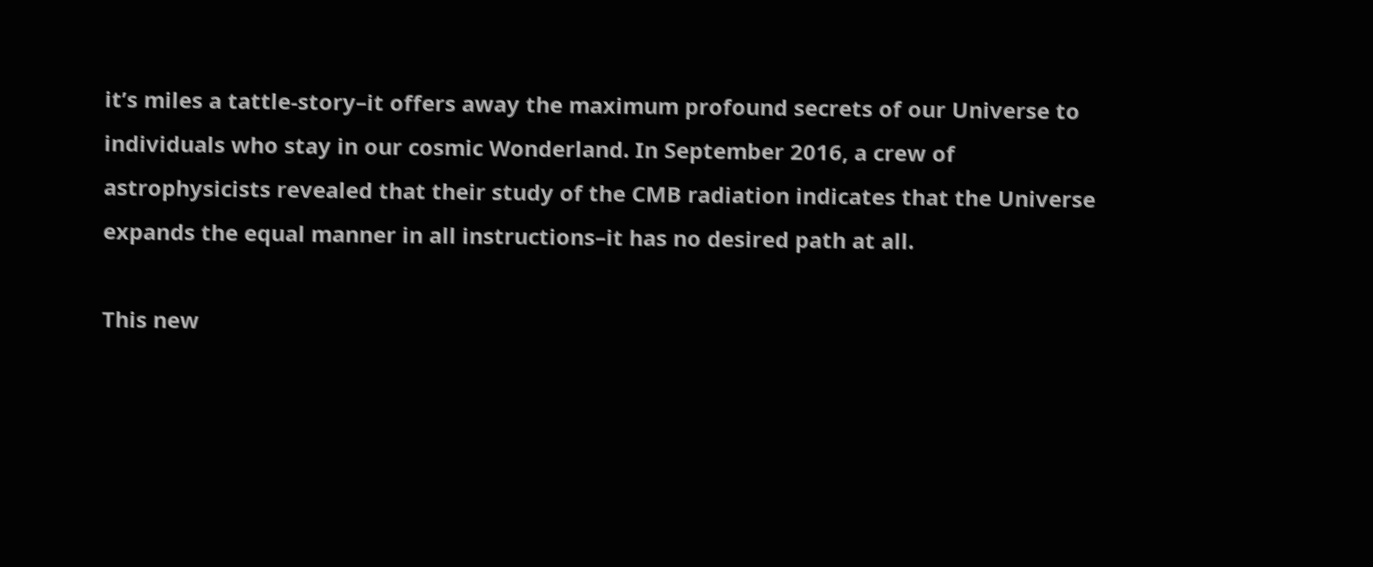it’s miles a tattle-story–it offers away the maximum profound secrets of our Universe to individuals who stay in our cosmic Wonderland. In September 2016, a crew of astrophysicists revealed that their study of the CMB radiation indicates that the Universe expands the equal manner in all instructions–it has no desired path at all.

This new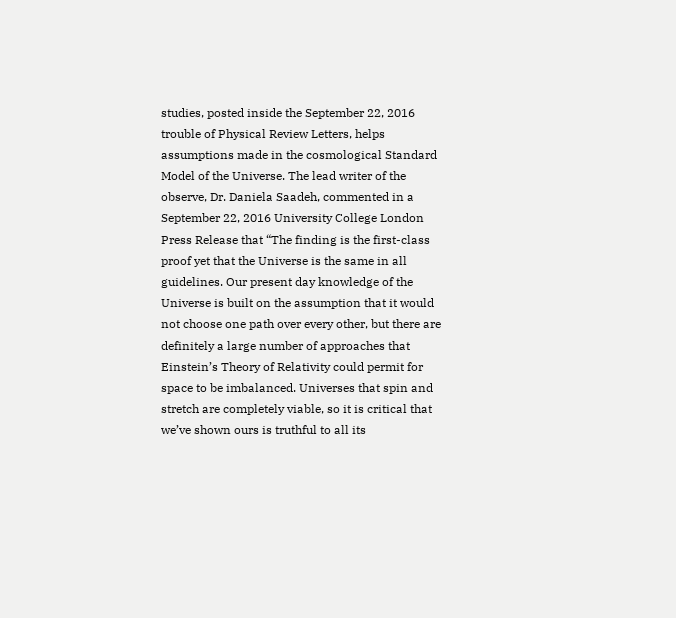studies, posted inside the September 22, 2016 trouble of Physical Review Letters, helps assumptions made in the cosmological Standard Model of the Universe. The lead writer of the observe, Dr. Daniela Saadeh, commented in a September 22, 2016 University College London Press Release that “The finding is the first-class proof yet that the Universe is the same in all guidelines. Our present day knowledge of the Universe is built on the assumption that it would not choose one path over every other, but there are definitely a large number of approaches that Einstein’s Theory of Relativity could permit for space to be imbalanced. Universes that spin and stretch are completely viable, so it is critical that we’ve shown ours is truthful to all its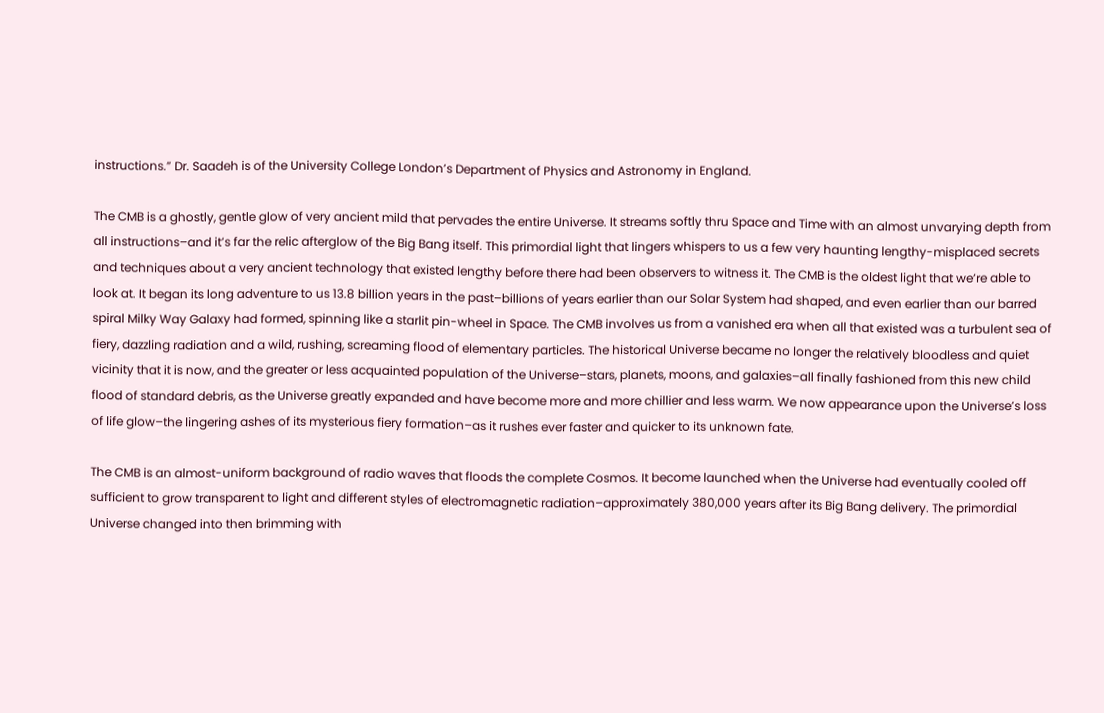instructions.” Dr. Saadeh is of the University College London’s Department of Physics and Astronomy in England.

The CMB is a ghostly, gentle glow of very ancient mild that pervades the entire Universe. It streams softly thru Space and Time with an almost unvarying depth from all instructions–and it’s far the relic afterglow of the Big Bang itself. This primordial light that lingers whispers to us a few very haunting lengthy-misplaced secrets and techniques about a very ancient technology that existed lengthy before there had been observers to witness it. The CMB is the oldest light that we’re able to look at. It began its long adventure to us 13.8 billion years in the past–billions of years earlier than our Solar System had shaped, and even earlier than our barred spiral Milky Way Galaxy had formed, spinning like a starlit pin-wheel in Space. The CMB involves us from a vanished era when all that existed was a turbulent sea of fiery, dazzling radiation and a wild, rushing, screaming flood of elementary particles. The historical Universe became no longer the relatively bloodless and quiet vicinity that it is now, and the greater or less acquainted population of the Universe–stars, planets, moons, and galaxies–all finally fashioned from this new child flood of standard debris, as the Universe greatly expanded and have become more and more chillier and less warm. We now appearance upon the Universe’s loss of life glow–the lingering ashes of its mysterious fiery formation–as it rushes ever faster and quicker to its unknown fate.

The CMB is an almost-uniform background of radio waves that floods the complete Cosmos. It become launched when the Universe had eventually cooled off sufficient to grow transparent to light and different styles of electromagnetic radiation–approximately 380,000 years after its Big Bang delivery. The primordial Universe changed into then brimming with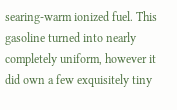searing-warm ionized fuel. This gasoline turned into nearly completely uniform, however it did own a few exquisitely tiny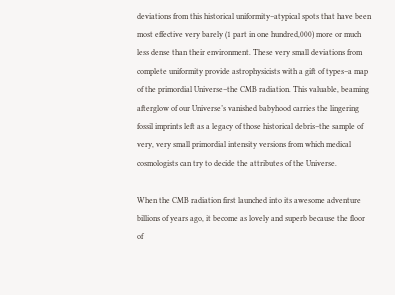deviations from this historical uniformity–atypical spots that have been most effective very barely (1 part in one hundred,000) more or much less dense than their environment. These very small deviations from complete uniformity provide astrophysicists with a gift of types–a map of the primordial Universe–the CMB radiation. This valuable, beaming afterglow of our Universe’s vanished babyhood carries the lingering fossil imprints left as a legacy of those historical debris–the sample of very, very small primordial intensity versions from which medical cosmologists can try to decide the attributes of the Universe.

When the CMB radiation first launched into its awesome adventure billions of years ago, it become as lovely and superb because the floor of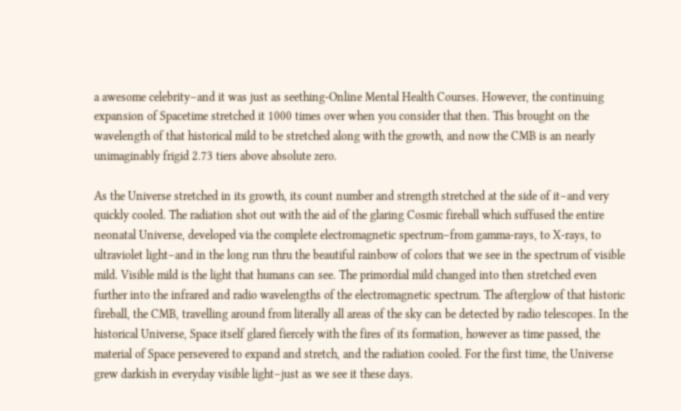a awesome celebrity–and it was just as seething-Online Mental Health Courses. However, the continuing expansion of Spacetime stretched it 1000 times over when you consider that then. This brought on the wavelength of that historical mild to be stretched along with the growth, and now the CMB is an nearly unimaginably frigid 2.73 tiers above absolute zero.

As the Universe stretched in its growth, its count number and strength stretched at the side of it–and very quickly cooled. The radiation shot out with the aid of the glaring Cosmic fireball which suffused the entire neonatal Universe, developed via the complete electromagnetic spectrum–from gamma-rays, to X-rays, to ultraviolet light–and in the long run thru the beautiful rainbow of colors that we see in the spectrum of visible mild. Visible mild is the light that humans can see. The primordial mild changed into then stretched even further into the infrared and radio wavelengths of the electromagnetic spectrum. The afterglow of that historic fireball, the CMB, travelling around from literally all areas of the sky can be detected by radio telescopes. In the historical Universe, Space itself glared fiercely with the fires of its formation, however as time passed, the material of Space persevered to expand and stretch, and the radiation cooled. For the first time, the Universe grew darkish in everyday visible light–just as we see it these days.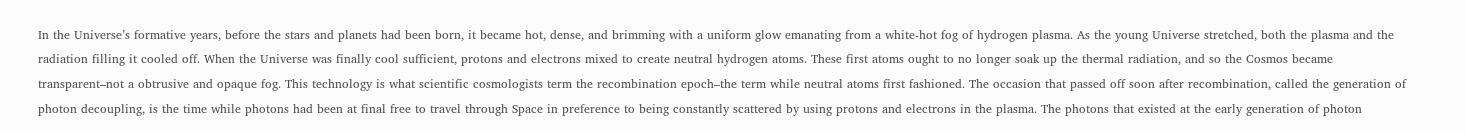In the Universe’s formative years, before the stars and planets had been born, it became hot, dense, and brimming with a uniform glow emanating from a white-hot fog of hydrogen plasma. As the young Universe stretched, both the plasma and the radiation filling it cooled off. When the Universe was finally cool sufficient, protons and electrons mixed to create neutral hydrogen atoms. These first atoms ought to no longer soak up the thermal radiation, and so the Cosmos became transparent–not a obtrusive and opaque fog. This technology is what scientific cosmologists term the recombination epoch–the term while neutral atoms first fashioned. The occasion that passed off soon after recombination, called the generation of photon decoupling, is the time while photons had been at final free to travel through Space in preference to being constantly scattered by using protons and electrons in the plasma. The photons that existed at the early generation of photon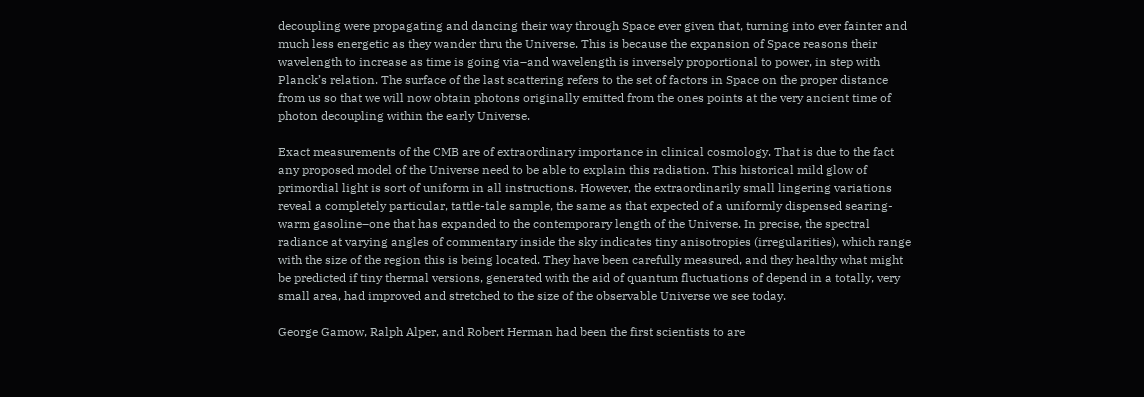decoupling were propagating and dancing their way through Space ever given that, turning into ever fainter and much less energetic as they wander thru the Universe. This is because the expansion of Space reasons their wavelength to increase as time is going via–and wavelength is inversely proportional to power, in step with Planck’s relation. The surface of the last scattering refers to the set of factors in Space on the proper distance from us so that we will now obtain photons originally emitted from the ones points at the very ancient time of photon decoupling within the early Universe.

Exact measurements of the CMB are of extraordinary importance in clinical cosmology. That is due to the fact any proposed model of the Universe need to be able to explain this radiation. This historical mild glow of primordial light is sort of uniform in all instructions. However, the extraordinarily small lingering variations reveal a completely particular, tattle-tale sample, the same as that expected of a uniformly dispensed searing-warm gasoline–one that has expanded to the contemporary length of the Universe. In precise, the spectral radiance at varying angles of commentary inside the sky indicates tiny anisotropies (irregularities), which range with the size of the region this is being located. They have been carefully measured, and they healthy what might be predicted if tiny thermal versions, generated with the aid of quantum fluctuations of depend in a totally, very small area, had improved and stretched to the size of the observable Universe we see today.

George Gamow, Ralph Alper, and Robert Herman had been the first scientists to are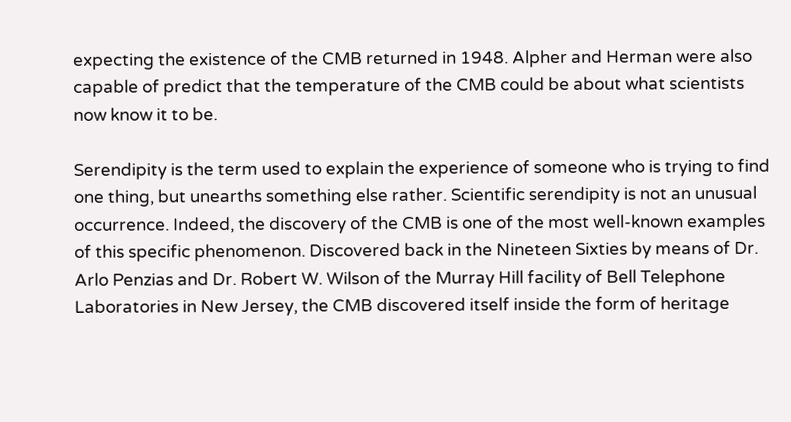expecting the existence of the CMB returned in 1948. Alpher and Herman were also capable of predict that the temperature of the CMB could be about what scientists now know it to be.

Serendipity is the term used to explain the experience of someone who is trying to find one thing, but unearths something else rather. Scientific serendipity is not an unusual occurrence. Indeed, the discovery of the CMB is one of the most well-known examples of this specific phenomenon. Discovered back in the Nineteen Sixties by means of Dr. Arlo Penzias and Dr. Robert W. Wilson of the Murray Hill facility of Bell Telephone Laboratories in New Jersey, the CMB discovered itself inside the form of heritage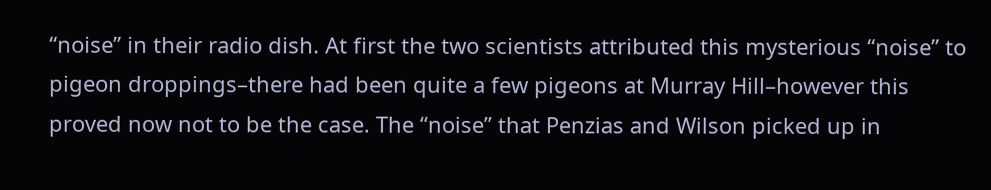“noise” in their radio dish. At first the two scientists attributed this mysterious “noise” to pigeon droppings–there had been quite a few pigeons at Murray Hill–however this proved now not to be the case. The “noise” that Penzias and Wilson picked up in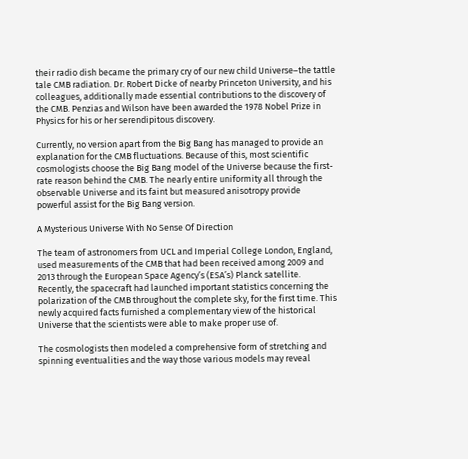their radio dish became the primary cry of our new child Universe–the tattle tale CMB radiation. Dr. Robert Dicke of nearby Princeton University, and his colleagues, additionally made essential contributions to the discovery of the CMB. Penzias and Wilson have been awarded the 1978 Nobel Prize in Physics for his or her serendipitous discovery.

Currently, no version apart from the Big Bang has managed to provide an explanation for the CMB fluctuations. Because of this, most scientific cosmologists choose the Big Bang model of the Universe because the first-rate reason behind the CMB. The nearly entire uniformity all through the observable Universe and its faint but measured anisotropy provide powerful assist for the Big Bang version.

A Mysterious Universe With No Sense Of Direction

The team of astronomers from UCL and Imperial College London, England, used measurements of the CMB that had been received among 2009 and 2013 through the European Space Agency’s (ESA’s) Planck satellite. Recently, the spacecraft had launched important statistics concerning the polarization of the CMB throughout the complete sky, for the first time. This newly acquired facts furnished a complementary view of the historical Universe that the scientists were able to make proper use of.

The cosmologists then modeled a comprehensive form of stretching and spinning eventualities and the way those various models may reveal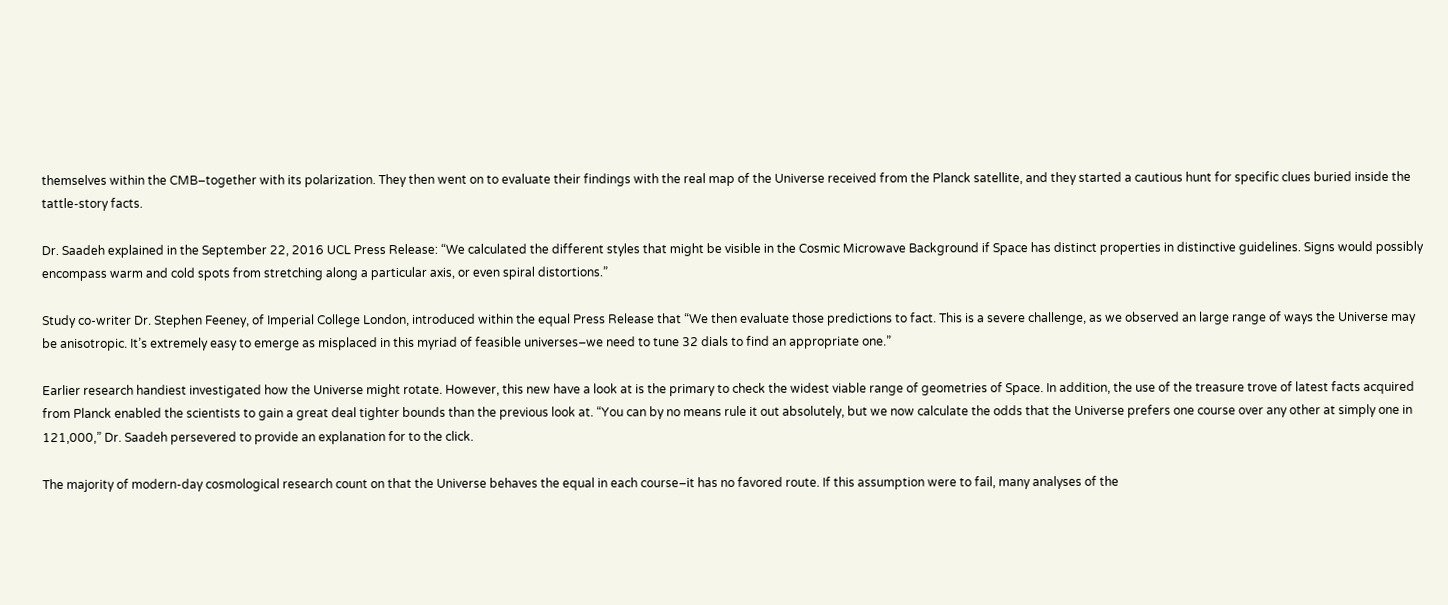themselves within the CMB–together with its polarization. They then went on to evaluate their findings with the real map of the Universe received from the Planck satellite, and they started a cautious hunt for specific clues buried inside the tattle-story facts.

Dr. Saadeh explained in the September 22, 2016 UCL Press Release: “We calculated the different styles that might be visible in the Cosmic Microwave Background if Space has distinct properties in distinctive guidelines. Signs would possibly encompass warm and cold spots from stretching along a particular axis, or even spiral distortions.”

Study co-writer Dr. Stephen Feeney, of Imperial College London, introduced within the equal Press Release that “We then evaluate those predictions to fact. This is a severe challenge, as we observed an large range of ways the Universe may be anisotropic. It’s extremely easy to emerge as misplaced in this myriad of feasible universes–we need to tune 32 dials to find an appropriate one.”

Earlier research handiest investigated how the Universe might rotate. However, this new have a look at is the primary to check the widest viable range of geometries of Space. In addition, the use of the treasure trove of latest facts acquired from Planck enabled the scientists to gain a great deal tighter bounds than the previous look at. “You can by no means rule it out absolutely, but we now calculate the odds that the Universe prefers one course over any other at simply one in 121,000,” Dr. Saadeh persevered to provide an explanation for to the click.

The majority of modern-day cosmological research count on that the Universe behaves the equal in each course–it has no favored route. If this assumption were to fail, many analyses of the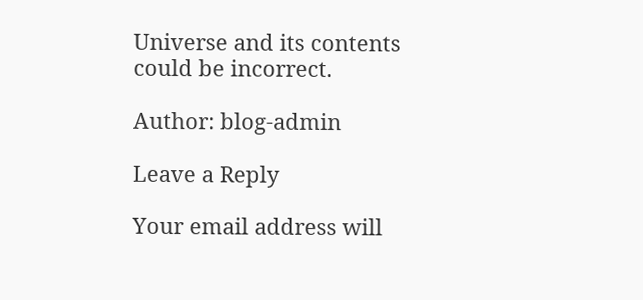Universe and its contents could be incorrect.

Author: blog-admin

Leave a Reply

Your email address will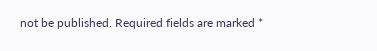not be published. Required fields are marked *